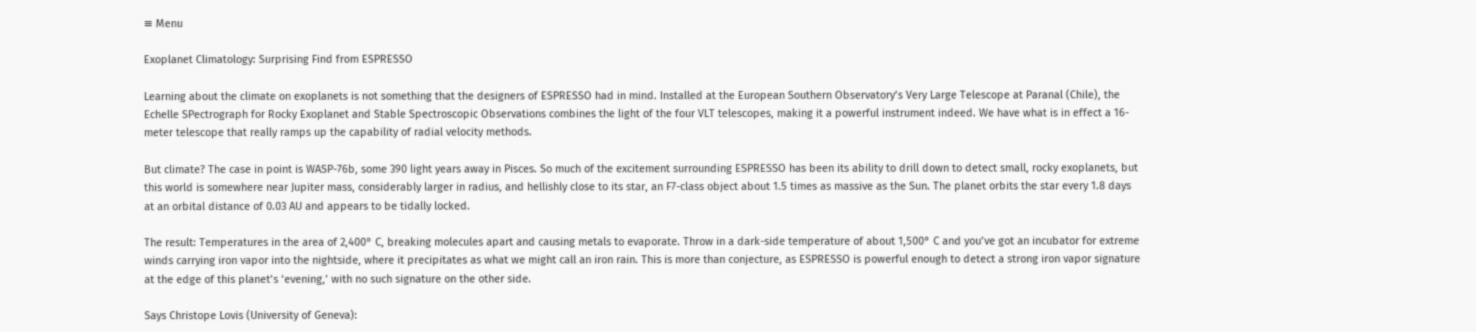≡ Menu

Exoplanet Climatology: Surprising Find from ESPRESSO

Learning about the climate on exoplanets is not something that the designers of ESPRESSO had in mind. Installed at the European Southern Observatory’s Very Large Telescope at Paranal (Chile), the Echelle SPectrograph for Rocky Exoplanet and Stable Spectroscopic Observations combines the light of the four VLT telescopes, making it a powerful instrument indeed. We have what is in effect a 16-meter telescope that really ramps up the capability of radial velocity methods.

But climate? The case in point is WASP-76b, some 390 light years away in Pisces. So much of the excitement surrounding ESPRESSO has been its ability to drill down to detect small, rocky exoplanets, but this world is somewhere near Jupiter mass, considerably larger in radius, and hellishly close to its star, an F7-class object about 1.5 times as massive as the Sun. The planet orbits the star every 1.8 days at an orbital distance of 0.03 AU and appears to be tidally locked.

The result: Temperatures in the area of 2,400° C, breaking molecules apart and causing metals to evaporate. Throw in a dark-side temperature of about 1,500° C and you’ve got an incubator for extreme winds carrying iron vapor into the nightside, where it precipitates as what we might call an iron rain. This is more than conjecture, as ESPRESSO is powerful enough to detect a strong iron vapor signature at the edge of this planet’s ‘evening,’ with no such signature on the other side.

Says Christope Lovis (University of Geneva):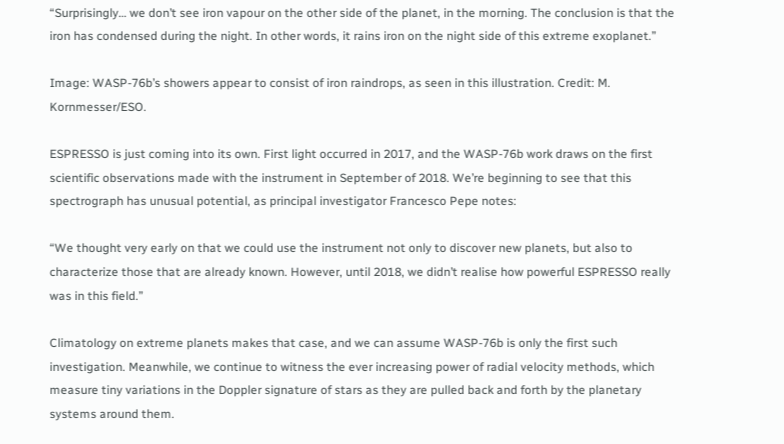“Surprisingly… we don’t see iron vapour on the other side of the planet, in the morning. The conclusion is that the iron has condensed during the night. In other words, it rains iron on the night side of this extreme exoplanet.”

Image: WASP-76b’s showers appear to consist of iron raindrops, as seen in this illustration. Credit: M. Kornmesser/ESO.

ESPRESSO is just coming into its own. First light occurred in 2017, and the WASP-76b work draws on the first scientific observations made with the instrument in September of 2018. We’re beginning to see that this spectrograph has unusual potential, as principal investigator Francesco Pepe notes:

“We thought very early on that we could use the instrument not only to discover new planets, but also to characterize those that are already known. However, until 2018, we didn’t realise how powerful ESPRESSO really was in this field.”

Climatology on extreme planets makes that case, and we can assume WASP-76b is only the first such investigation. Meanwhile, we continue to witness the ever increasing power of radial velocity methods, which measure tiny variations in the Doppler signature of stars as they are pulled back and forth by the planetary systems around them.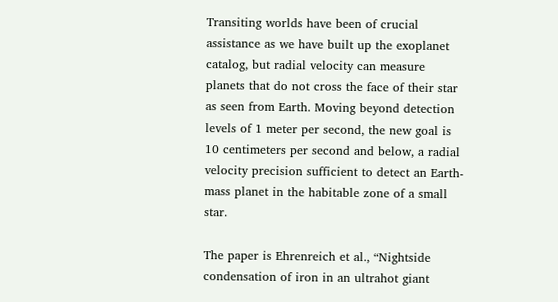Transiting worlds have been of crucial assistance as we have built up the exoplanet catalog, but radial velocity can measure planets that do not cross the face of their star as seen from Earth. Moving beyond detection levels of 1 meter per second, the new goal is 10 centimeters per second and below, a radial velocity precision sufficient to detect an Earth-mass planet in the habitable zone of a small star.

The paper is Ehrenreich et al., “Nightside condensation of iron in an ultrahot giant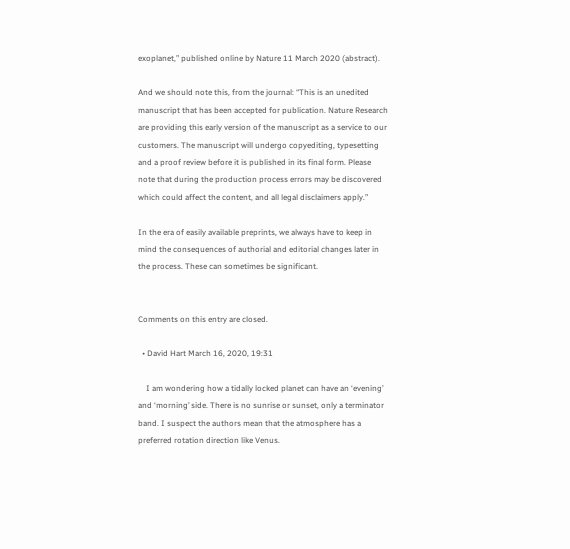exoplanet,” published online by Nature 11 March 2020 (abstract).

And we should note this, from the journal: “This is an unedited manuscript that has been accepted for publication. Nature Research are providing this early version of the manuscript as a service to our customers. The manuscript will undergo copyediting, typesetting and a proof review before it is published in its final form. Please note that during the production process errors may be discovered which could affect the content, and all legal disclaimers apply.”

In the era of easily available preprints, we always have to keep in mind the consequences of authorial and editorial changes later in the process. These can sometimes be significant.


Comments on this entry are closed.

  • David Hart March 16, 2020, 19:31

    I am wondering how a tidally locked planet can have an ‘evening’ and ‘morning’ side. There is no sunrise or sunset, only a terminator band. I suspect the authors mean that the atmosphere has a preferred rotation direction like Venus.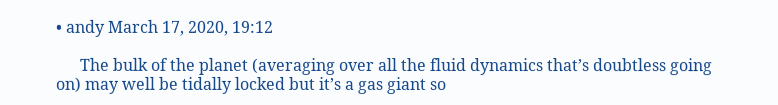• andy March 17, 2020, 19:12

      The bulk of the planet (averaging over all the fluid dynamics that’s doubtless going on) may well be tidally locked but it’s a gas giant so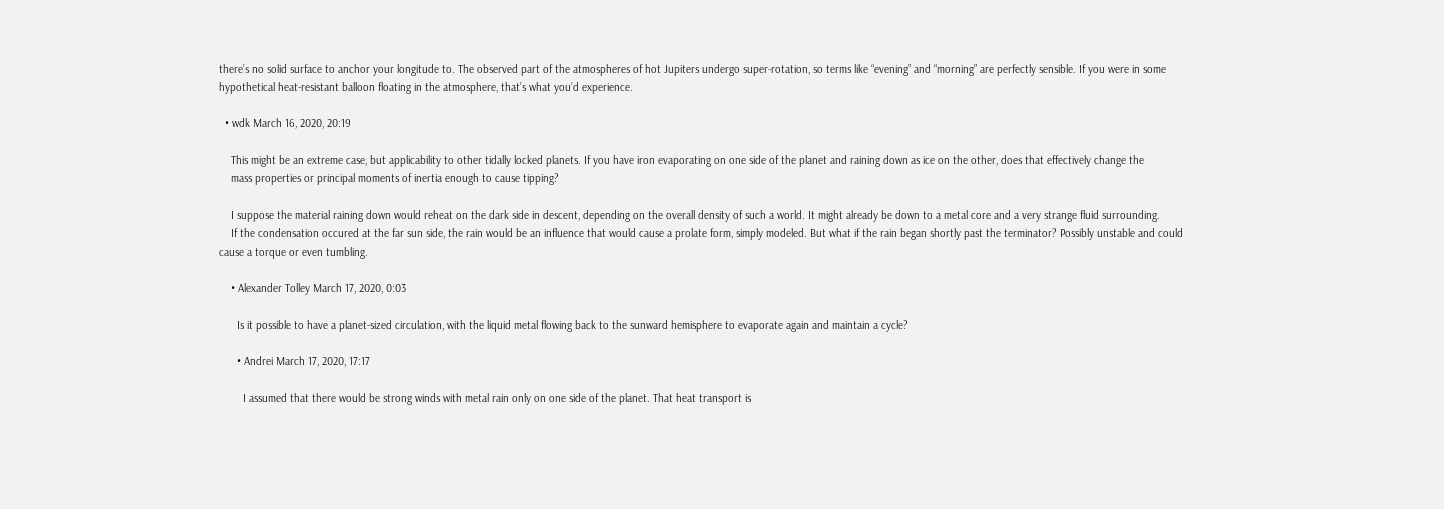there’s no solid surface to anchor your longitude to. The observed part of the atmospheres of hot Jupiters undergo super-rotation, so terms like “evening” and “morning” are perfectly sensible. If you were in some hypothetical heat-resistant balloon floating in the atmosphere, that’s what you’d experience.

  • wdk March 16, 2020, 20:19

    This might be an extreme case, but applicability to other tidally locked planets. If you have iron evaporating on one side of the planet and raining down as ice on the other, does that effectively change the
    mass properties or principal moments of inertia enough to cause tipping?

    I suppose the material raining down would reheat on the dark side in descent, depending on the overall density of such a world. It might already be down to a metal core and a very strange fluid surrounding.
    If the condensation occured at the far sun side, the rain would be an influence that would cause a prolate form, simply modeled. But what if the rain began shortly past the terminator? Possibly unstable and could cause a torque or even tumbling.

    • Alexander Tolley March 17, 2020, 0:03

      Is it possible to have a planet-sized circulation, with the liquid metal flowing back to the sunward hemisphere to evaporate again and maintain a cycle?

      • Andrei March 17, 2020, 17:17

        I assumed that there would be strong winds with metal rain only on one side of the planet. That heat transport is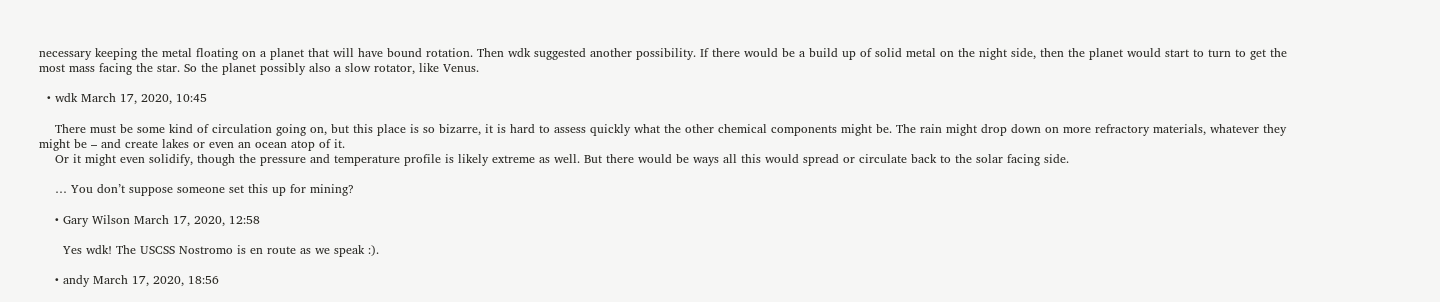necessary keeping the metal floating on a planet that will have bound rotation. Then wdk suggested another possibility. If there would be a build up of solid metal on the night side, then the planet would start to turn to get the most mass facing the star. So the planet possibly also a slow rotator, like Venus.

  • wdk March 17, 2020, 10:45

    There must be some kind of circulation going on, but this place is so bizarre, it is hard to assess quickly what the other chemical components might be. The rain might drop down on more refractory materials, whatever they might be – and create lakes or even an ocean atop of it.
    Or it might even solidify, though the pressure and temperature profile is likely extreme as well. But there would be ways all this would spread or circulate back to the solar facing side.

    … You don’t suppose someone set this up for mining?

    • Gary Wilson March 17, 2020, 12:58

      Yes wdk! The USCSS Nostromo is en route as we speak :).

    • andy March 17, 2020, 18:56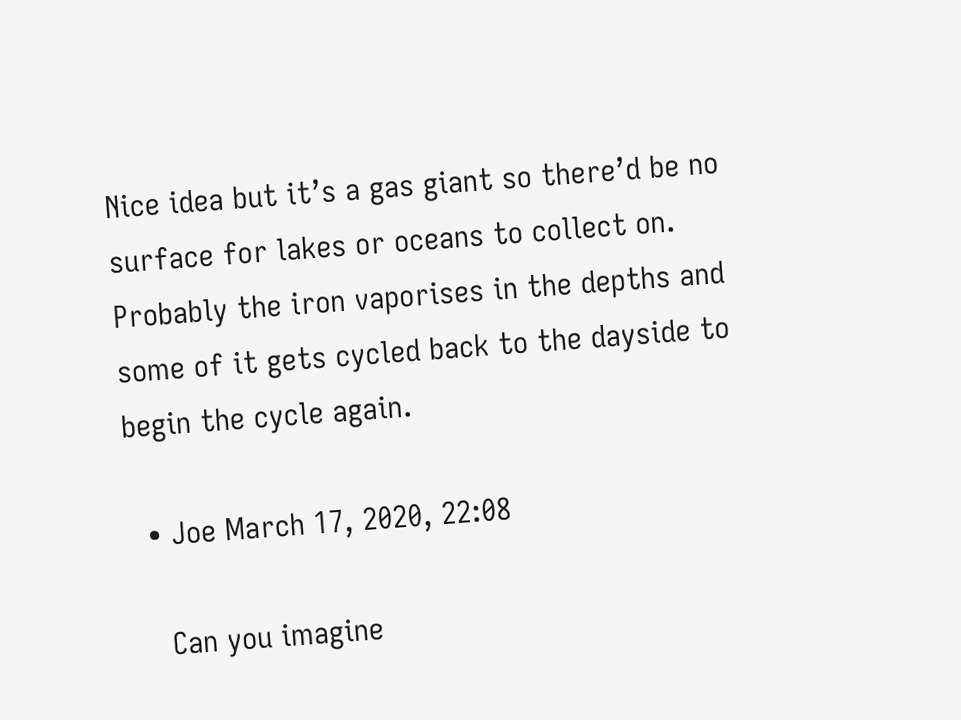Nice idea but it’s a gas giant so there’d be no surface for lakes or oceans to collect on. Probably the iron vaporises in the depths and some of it gets cycled back to the dayside to begin the cycle again.

  • Joe March 17, 2020, 22:08

    Can you imagine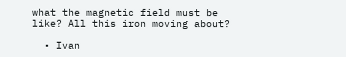what the magnetic field must be like? All this iron moving about?

  • Ivan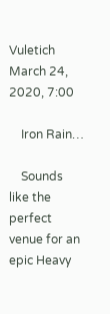Vuletich March 24, 2020, 7:00

    Iron Rain…

    Sounds like the perfect venue for an epic Heavy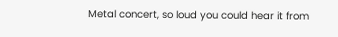Metal concert, so loud you could hear it from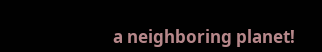a neighboring planet!